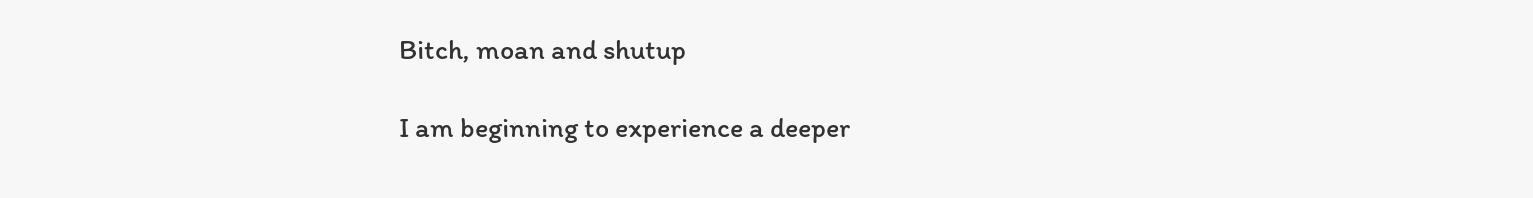Bitch, moan and shutup

I am beginning to experience a deeper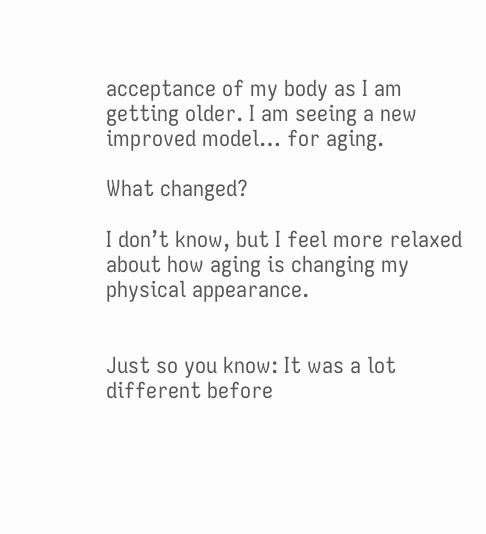acceptance of my body as I am getting older. I am seeing a new improved model… for aging.

What changed?

I don’t know, but I feel more relaxed about how aging is changing my physical appearance.


Just so you know: It was a lot different before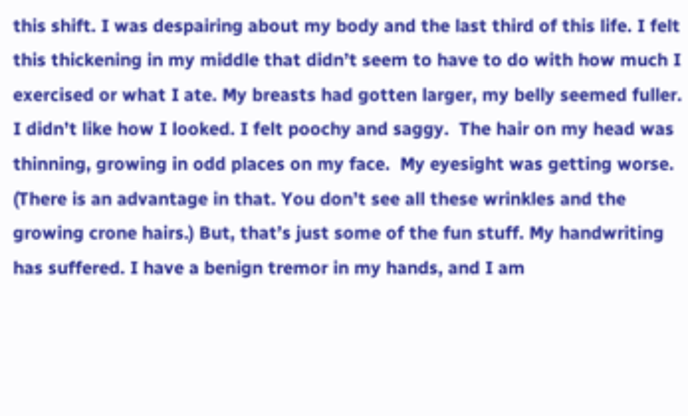this shift. I was despairing about my body and the last third of this life. I felt this thickening in my middle that didn’t seem to have to do with how much I exercised or what I ate. My breasts had gotten larger, my belly seemed fuller. I didn’t like how I looked. I felt poochy and saggy.  The hair on my head was thinning, growing in odd places on my face.  My eyesight was getting worse. (There is an advantage in that. You don’t see all these wrinkles and the growing crone hairs.) But, that’s just some of the fun stuff. My handwriting has suffered. I have a benign tremor in my hands, and I am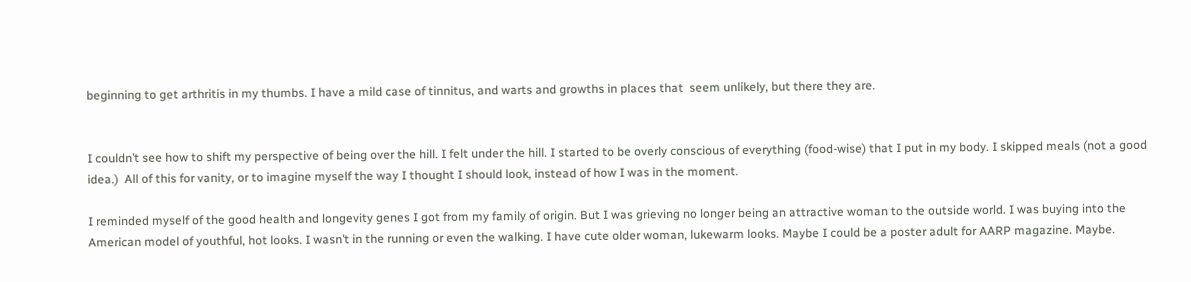beginning to get arthritis in my thumbs. I have a mild case of tinnitus, and warts and growths in places that  seem unlikely, but there they are.


I couldn’t see how to shift my perspective of being over the hill. I felt under the hill. I started to be overly conscious of everything (food-wise) that I put in my body. I skipped meals (not a good idea.)  All of this for vanity, or to imagine myself the way I thought I should look, instead of how I was in the moment.

I reminded myself of the good health and longevity genes I got from my family of origin. But I was grieving no longer being an attractive woman to the outside world. I was buying into the American model of youthful, hot looks. I wasn’t in the running or even the walking. I have cute older woman, lukewarm looks. Maybe I could be a poster adult for AARP magazine. Maybe.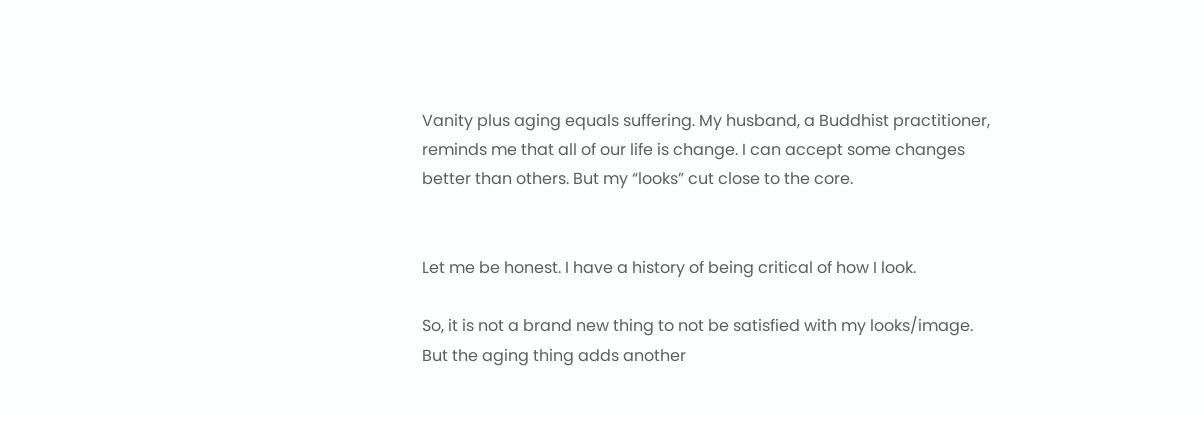Vanity plus aging equals suffering. My husband, a Buddhist practitioner, reminds me that all of our life is change. I can accept some changes better than others. But my “looks” cut close to the core.


Let me be honest. I have a history of being critical of how I look.

So, it is not a brand new thing to not be satisfied with my looks/image. But the aging thing adds another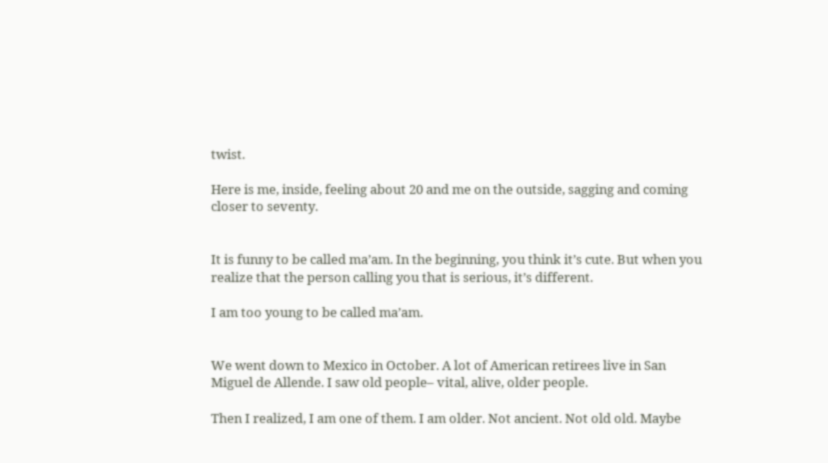twist.

Here is me, inside, feeling about 20 and me on the outside, sagging and coming closer to seventy.


It is funny to be called ma’am. In the beginning, you think it’s cute. But when you realize that the person calling you that is serious, it’s different.

I am too young to be called ma’am.


We went down to Mexico in October. A lot of American retirees live in San Miguel de Allende. I saw old people– vital, alive, older people.

Then I realized, I am one of them. I am older. Not ancient. Not old old. Maybe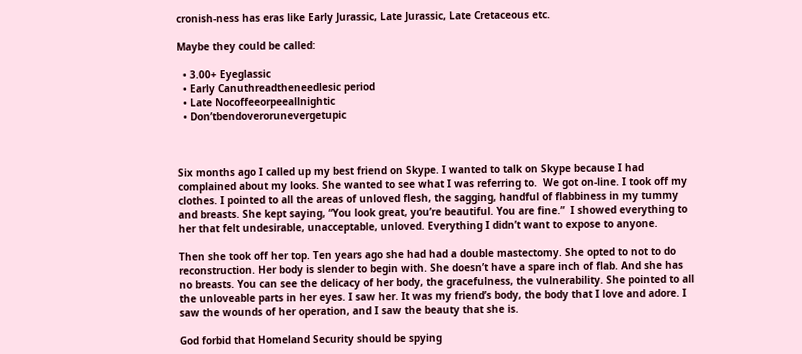cronish-ness has eras like Early Jurassic, Late Jurassic, Late Cretaceous etc.

Maybe they could be called:

  • 3.00+ Eyeglassic
  • Early Canuthreadtheneedlesic period
  • Late Nocoffeeorpeeallnightic
  • Don’tbendoverorunevergetupic



Six months ago I called up my best friend on Skype. I wanted to talk on Skype because I had complained about my looks. She wanted to see what I was referring to.  We got on-line. I took off my clothes. I pointed to all the areas of unloved flesh, the sagging, handful of flabbiness in my tummy and breasts. She kept saying, “You look great, you’re beautiful. You are fine.”  I showed everything to her that felt undesirable, unacceptable, unloved. Everything I didn’t want to expose to anyone.

Then she took off her top. Ten years ago she had had a double mastectomy. She opted to not to do reconstruction. Her body is slender to begin with. She doesn’t have a spare inch of flab. And she has no breasts. You can see the delicacy of her body, the gracefulness, the vulnerability. She pointed to all the unloveable parts in her eyes. I saw her. It was my friend’s body, the body that I love and adore. I saw the wounds of her operation, and I saw the beauty that she is.

God forbid that Homeland Security should be spying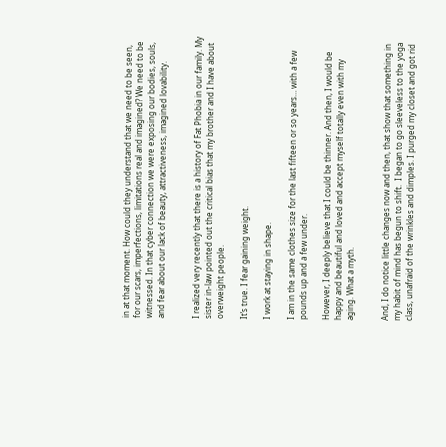in at that moment. How could they understand that we need to be seen, for our scars, imperfections, limitations real and imagined? We need to be witnessed. In that cyber connection we were exposing our bodies, souls, and fear about our lack of beauty, attractiveness, imagined lovability.


I realized very recently that there is a history of Fat Phobia in our family. My sister in-law pointed out the critical bias that my brother and I have about overweight people.

It’s true. I fear gaining weight.

I work at staying in shape.

I am in the same clothes size for the last fifteen or so years… with a few pounds up and a few under.

However, I deeply believe that I could be thinner. And then, I would be happy and beautiful and loved and accept myself totally even with my aging. What a myth.


And, I do notice little changes now and then, that show that something in my habit of mind has begun to shift.  I began to go sleeveless to the yoga class, unafraid of the wrinkles and dimples. I purged my closet and got rid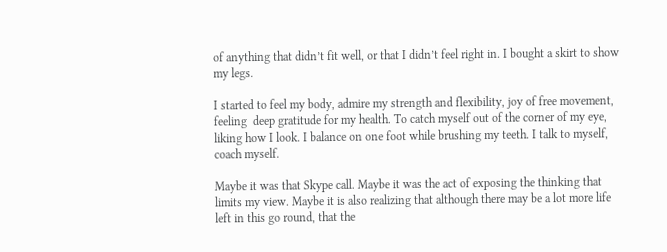of anything that didn’t fit well, or that I didn’t feel right in. I bought a skirt to show my legs.

I started to feel my body, admire my strength and flexibility, joy of free movement, feeling  deep gratitude for my health. To catch myself out of the corner of my eye, liking how I look. I balance on one foot while brushing my teeth. I talk to myself, coach myself.

Maybe it was that Skype call. Maybe it was the act of exposing the thinking that limits my view. Maybe it is also realizing that although there may be a lot more life left in this go round, that the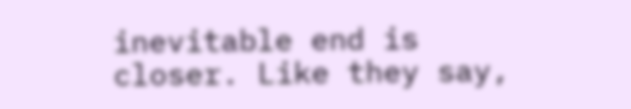inevitable end is closer. Like they say,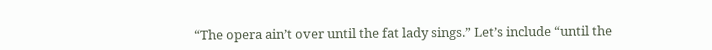“The opera ain’t over until the fat lady sings.” Let’s include “until the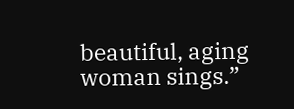beautiful, aging woman sings.”